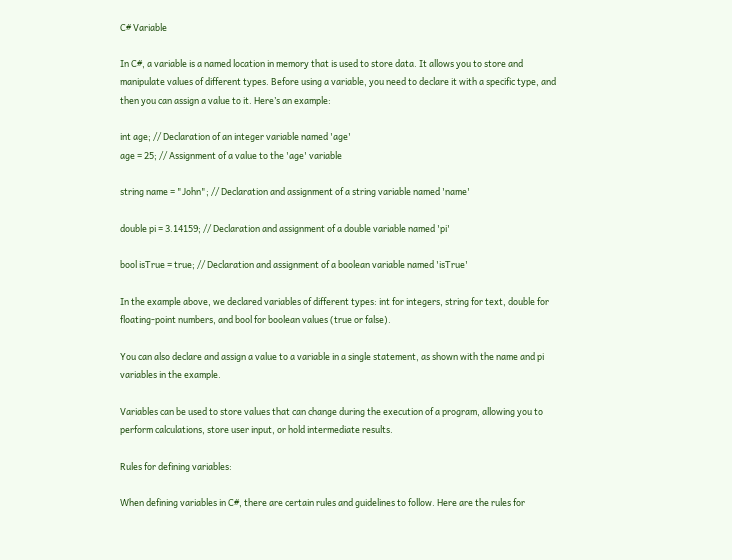C# Variable

In C#, a variable is a named location in memory that is used to store data. It allows you to store and manipulate values of different types. Before using a variable, you need to declare it with a specific type, and then you can assign a value to it. Here’s an example:

int age; // Declaration of an integer variable named 'age'
age = 25; // Assignment of a value to the 'age' variable

string name = "John"; // Declaration and assignment of a string variable named 'name'

double pi = 3.14159; // Declaration and assignment of a double variable named 'pi'

bool isTrue = true; // Declaration and assignment of a boolean variable named 'isTrue'

In the example above, we declared variables of different types: int for integers, string for text, double for floating-point numbers, and bool for boolean values (true or false).

You can also declare and assign a value to a variable in a single statement, as shown with the name and pi variables in the example.

Variables can be used to store values that can change during the execution of a program, allowing you to perform calculations, store user input, or hold intermediate results.

Rules for defining variables:

When defining variables in C#, there are certain rules and guidelines to follow. Here are the rules for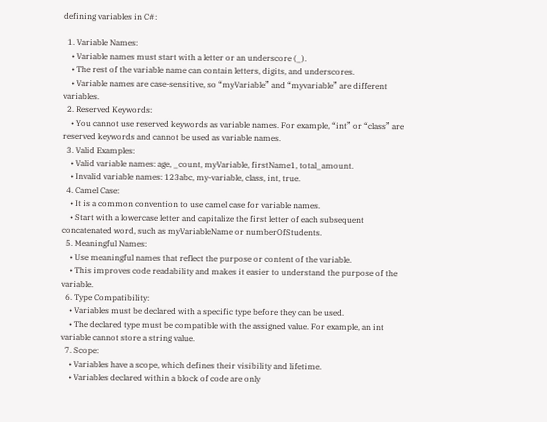defining variables in C#:

  1. Variable Names:
    • Variable names must start with a letter or an underscore (_).
    • The rest of the variable name can contain letters, digits, and underscores.
    • Variable names are case-sensitive, so “myVariable” and “myvariable” are different variables.
  2. Reserved Keywords:
    • You cannot use reserved keywords as variable names. For example, “int” or “class” are reserved keywords and cannot be used as variable names.
  3. Valid Examples:
    • Valid variable names: age, _count, myVariable, firstName1, total_amount.
    • Invalid variable names: 123abc, my-variable, class, int, true.
  4. Camel Case:
    • It is a common convention to use camel case for variable names.
    • Start with a lowercase letter and capitalize the first letter of each subsequent concatenated word, such as myVariableName or numberOfStudents.
  5. Meaningful Names:
    • Use meaningful names that reflect the purpose or content of the variable.
    • This improves code readability and makes it easier to understand the purpose of the variable.
  6. Type Compatibility:
    • Variables must be declared with a specific type before they can be used.
    • The declared type must be compatible with the assigned value. For example, an int variable cannot store a string value.
  7. Scope:
    • Variables have a scope, which defines their visibility and lifetime.
    • Variables declared within a block of code are only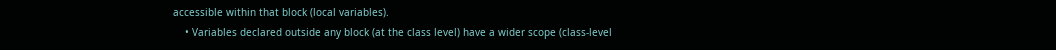accessible within that block (local variables).
    • Variables declared outside any block (at the class level) have a wider scope (class-level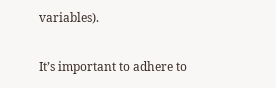variables).

It’s important to adhere to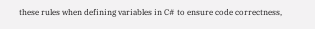these rules when defining variables in C# to ensure code correctness,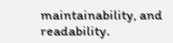maintainability, and readability.